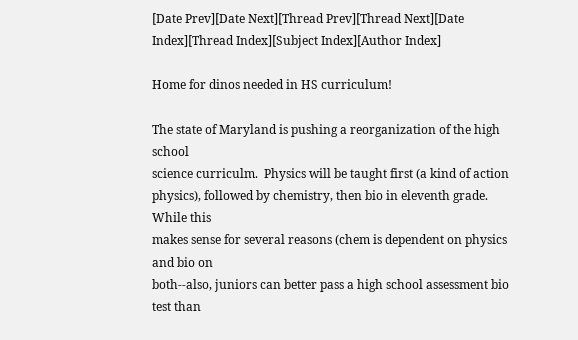[Date Prev][Date Next][Thread Prev][Thread Next][Date Index][Thread Index][Subject Index][Author Index]

Home for dinos needed in HS curriculum!

The state of Maryland is pushing a reorganization of the high school
science curriculm.  Physics will be taught first (a kind of action
physics), followed by chemistry, then bio in eleventh grade.  While this
makes sense for several reasons (chem is dependent on physics and bio on
both--also, juniors can better pass a high school assessment bio test than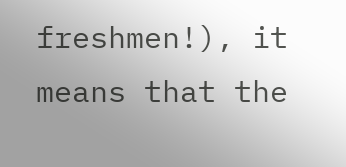freshmen!), it means that the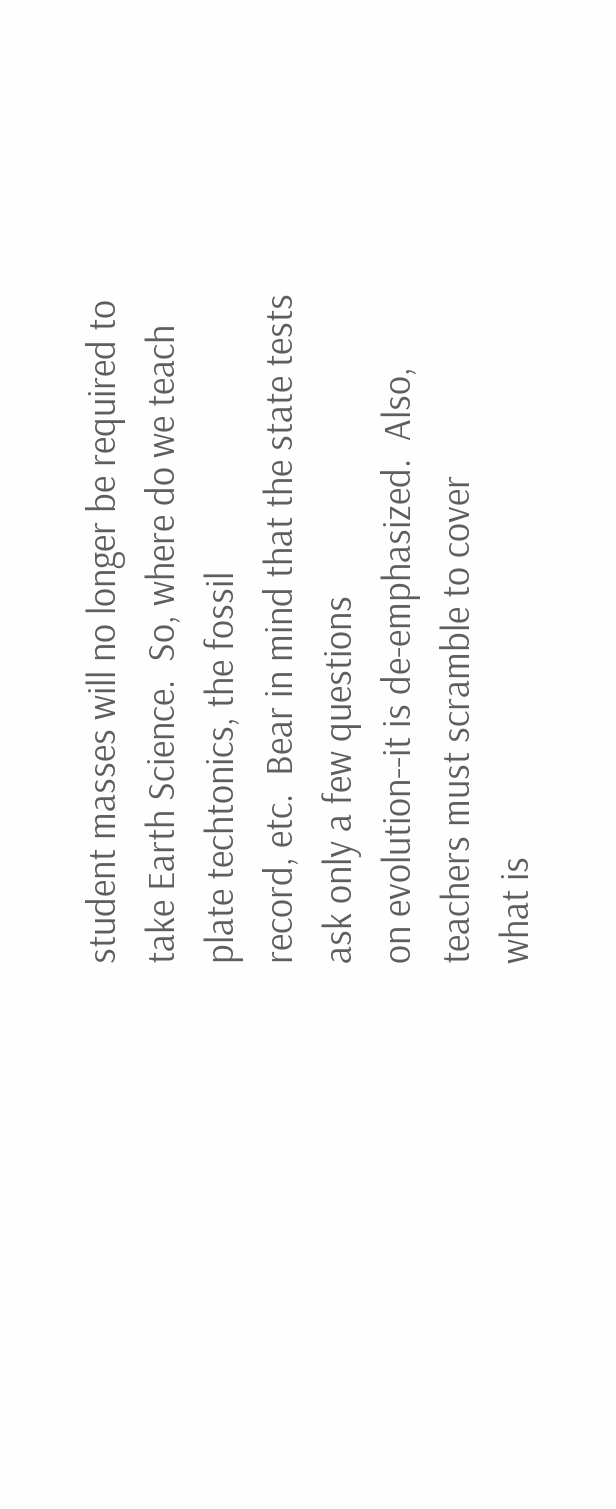student masses will no longer be required to
take Earth Science.  So, where do we teach plate techtonics, the fossil
record, etc.  Bear in mind that the state tests ask only a few questions
on evolution--it is de-emphasized.  Also, teachers must scramble to cover
what is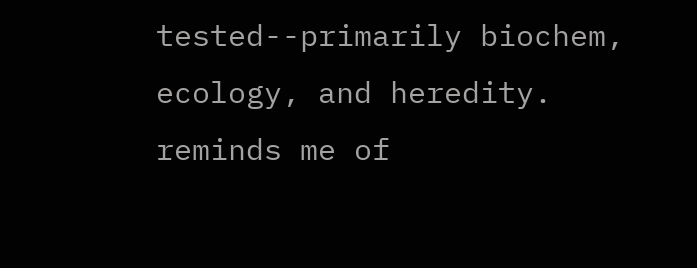tested--primarily biochem, ecology, and heredity.  reminds me of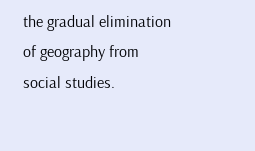the gradual elimination of geography from social studies.